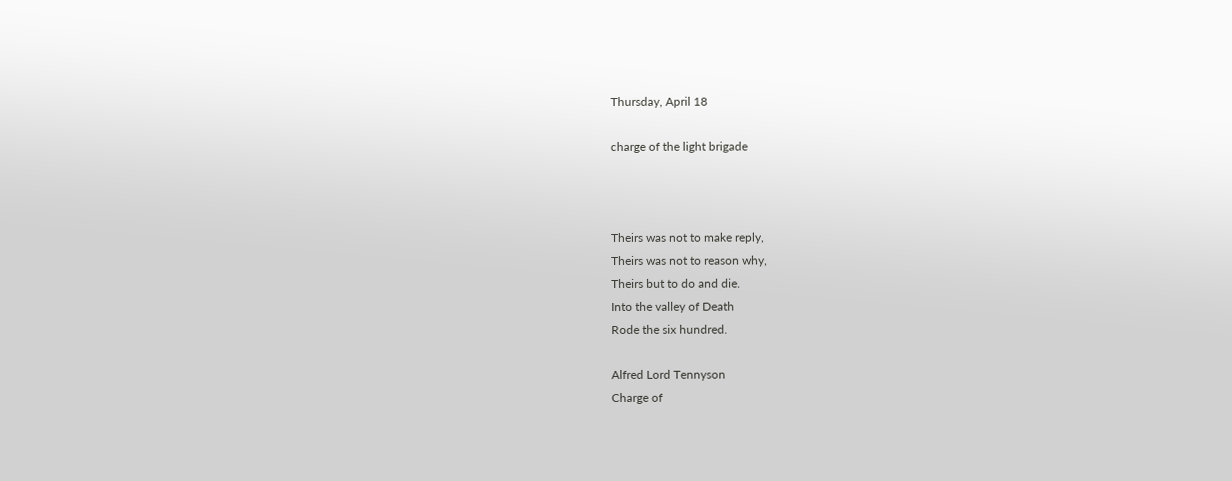Thursday, April 18

charge of the light brigade



Theirs was not to make reply,
Theirs was not to reason why,
Theirs but to do and die.
Into the valley of Death
Rode the six hundred.

Alfred Lord Tennyson
Charge of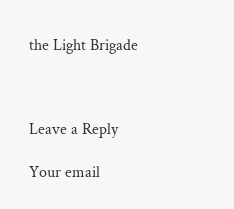the Light Brigade



Leave a Reply

Your email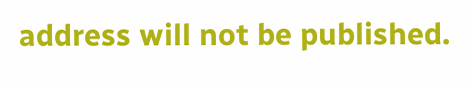address will not be published.